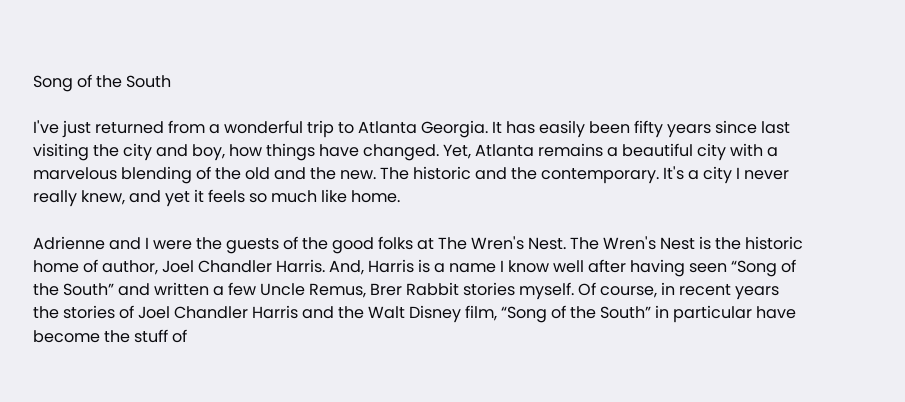Song of the South

I've just returned from a wonderful trip to Atlanta Georgia. It has easily been fifty years since last visiting the city and boy, how things have changed. Yet, Atlanta remains a beautiful city with a marvelous blending of the old and the new. The historic and the contemporary. It's a city I never really knew, and yet it feels so much like home.

Adrienne and I were the guests of the good folks at The Wren's Nest. The Wren's Nest is the historic home of author, Joel Chandler Harris. And, Harris is a name I know well after having seen “Song of the South” and written a few Uncle Remus, Brer Rabbit stories myself. Of course, in recent years the stories of Joel Chandler Harris and the Walt Disney film, “Song of the South” in particular have become the stuff of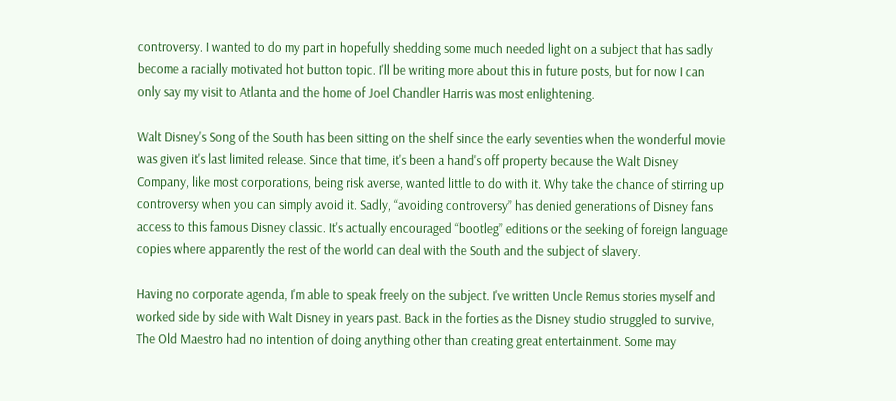controversy. I wanted to do my part in hopefully shedding some much needed light on a subject that has sadly become a racially motivated hot button topic. I'll be writing more about this in future posts, but for now I can only say my visit to Atlanta and the home of Joel Chandler Harris was most enlightening.

Walt Disney's Song of the South has been sitting on the shelf since the early seventies when the wonderful movie was given it's last limited release. Since that time, it's been a hand's off property because the Walt Disney Company, like most corporations, being risk averse, wanted little to do with it. Why take the chance of stirring up controversy when you can simply avoid it. Sadly, “avoiding controversy” has denied generations of Disney fans access to this famous Disney classic. It's actually encouraged “bootleg” editions or the seeking of foreign language copies where apparently the rest of the world can deal with the South and the subject of slavery.

Having no corporate agenda, I'm able to speak freely on the subject. I've written Uncle Remus stories myself and worked side by side with Walt Disney in years past. Back in the forties as the Disney studio struggled to survive, The Old Maestro had no intention of doing anything other than creating great entertainment. Some may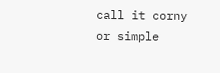call it corny or simple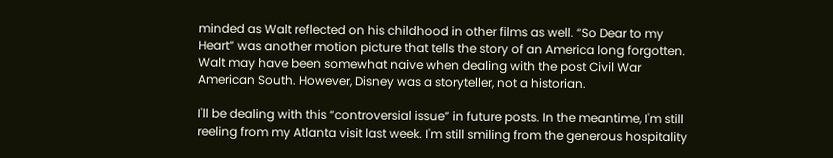minded as Walt reflected on his childhood in other films as well. “So Dear to my Heart” was another motion picture that tells the story of an America long forgotten. Walt may have been somewhat naive when dealing with the post Civil War American South. However, Disney was a storyteller, not a historian.

I'll be dealing with this “controversial issue” in future posts. In the meantime, I'm still reeling from my Atlanta visit last week. I'm still smiling from the generous hospitality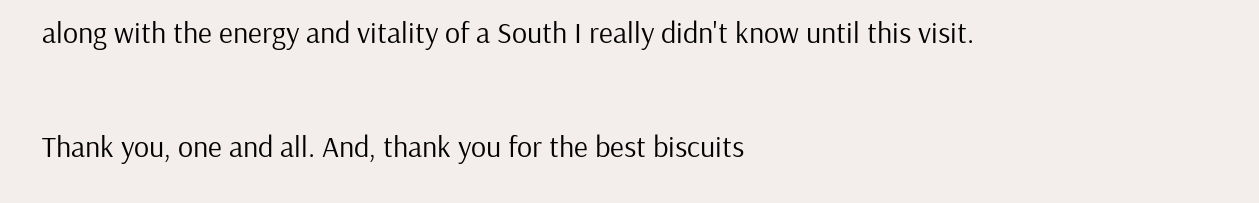along with the energy and vitality of a South I really didn't know until this visit.

Thank you, one and all. And, thank you for the best biscuits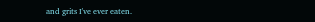and grits I've ever eaten.